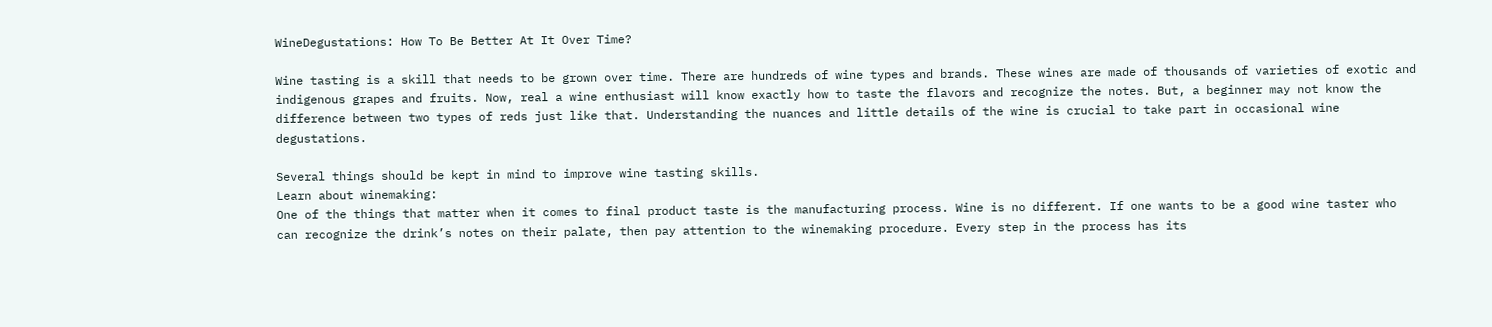WineDegustations: How To Be Better At It Over Time?

Wine tasting is a skill that needs to be grown over time. There are hundreds of wine types and brands. These wines are made of thousands of varieties of exotic and indigenous grapes and fruits. Now, real a wine enthusiast will know exactly how to taste the flavors and recognize the notes. But, a beginner may not know the difference between two types of reds just like that. Understanding the nuances and little details of the wine is crucial to take part in occasional wine degustations.

Several things should be kept in mind to improve wine tasting skills.
Learn about winemaking:
One of the things that matter when it comes to final product taste is the manufacturing process. Wine is no different. If one wants to be a good wine taster who can recognize the drink’s notes on their palate, then pay attention to the winemaking procedure. Every step in the process has its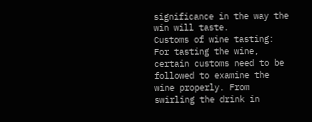significance in the way the win will taste.
Customs of wine tasting:
For tasting the wine, certain customs need to be followed to examine the wine properly. From swirling the drink in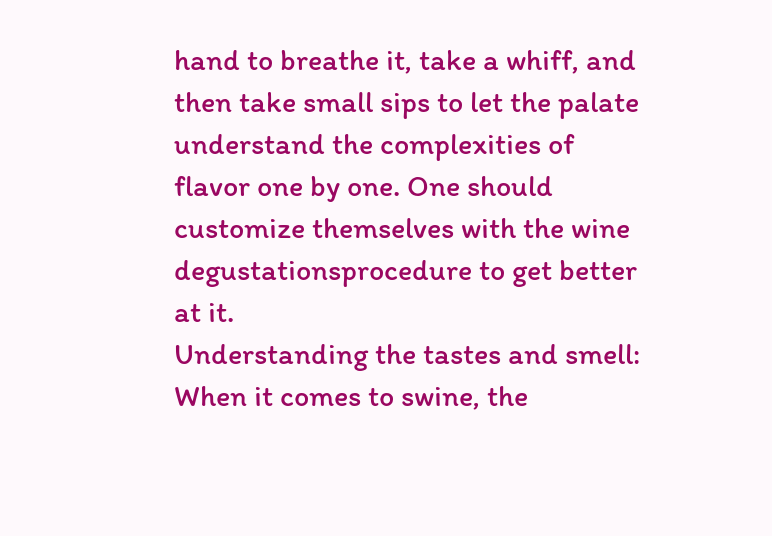hand to breathe it, take a whiff, and then take small sips to let the palate understand the complexities of flavor one by one. One should customize themselves with the wine degustationsprocedure to get better at it.
Understanding the tastes and smell:
When it comes to swine, the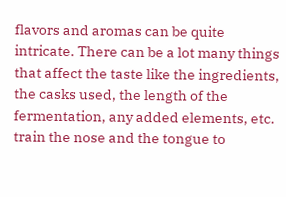flavors and aromas can be quite intricate. There can be a lot many things that affect the taste like the ingredients, the casks used, the length of the fermentation, any added elements, etc. train the nose and the tongue to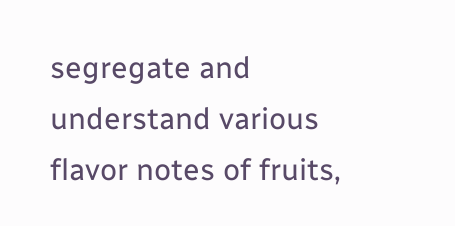segregate and understand various flavor notes of fruits,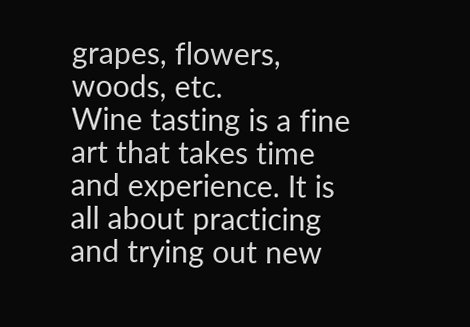grapes, flowers, woods, etc.
Wine tasting is a fine art that takes time and experience. It is all about practicing and trying out new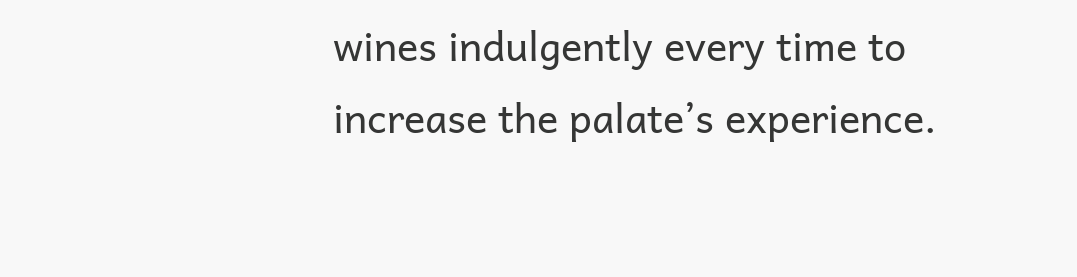wines indulgently every time to increase the palate’s experience.